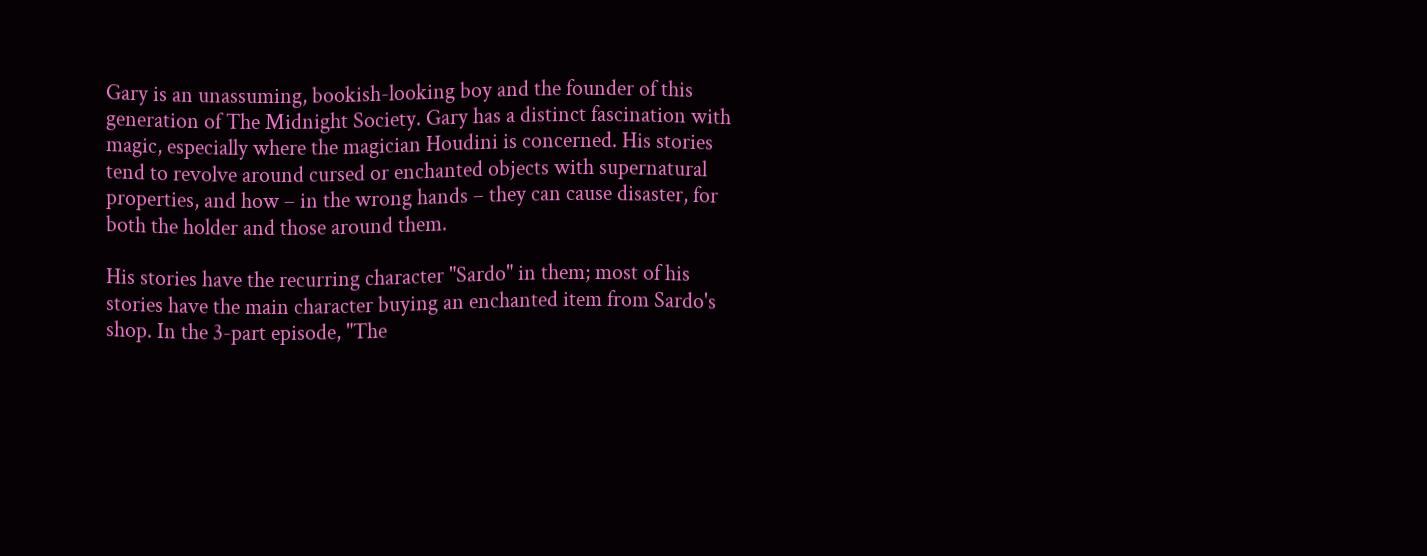Gary is an unassuming, bookish-looking boy and the founder of this generation of The Midnight Society. Gary has a distinct fascination with magic, especially where the magician Houdini is concerned. His stories tend to revolve around cursed or enchanted objects with supernatural properties, and how – in the wrong hands – they can cause disaster, for both the holder and those around them.

His stories have the recurring character "Sardo" in them; most of his stories have the main character buying an enchanted item from Sardo's shop. In the 3-part episode, "The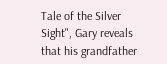Tale of the Silver Sight", Gary reveals that his grandfather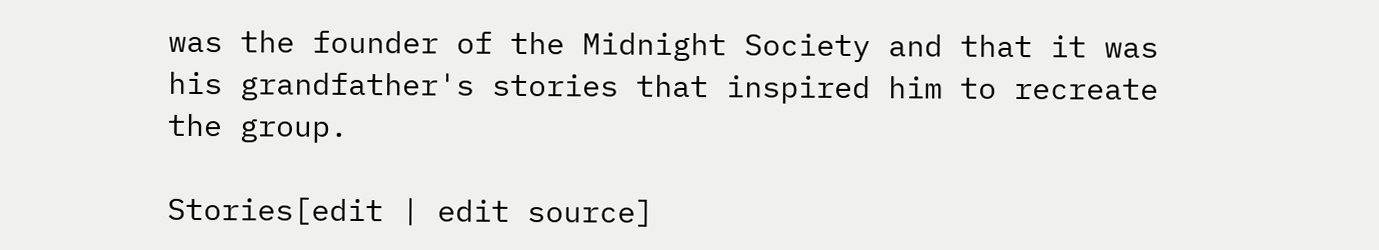was the founder of the Midnight Society and that it was his grandfather's stories that inspired him to recreate the group.

Stories[edit | edit source]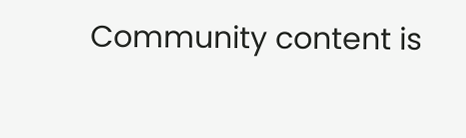Community content is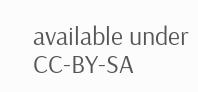available under CC-BY-SA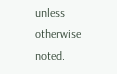unless otherwise noted.